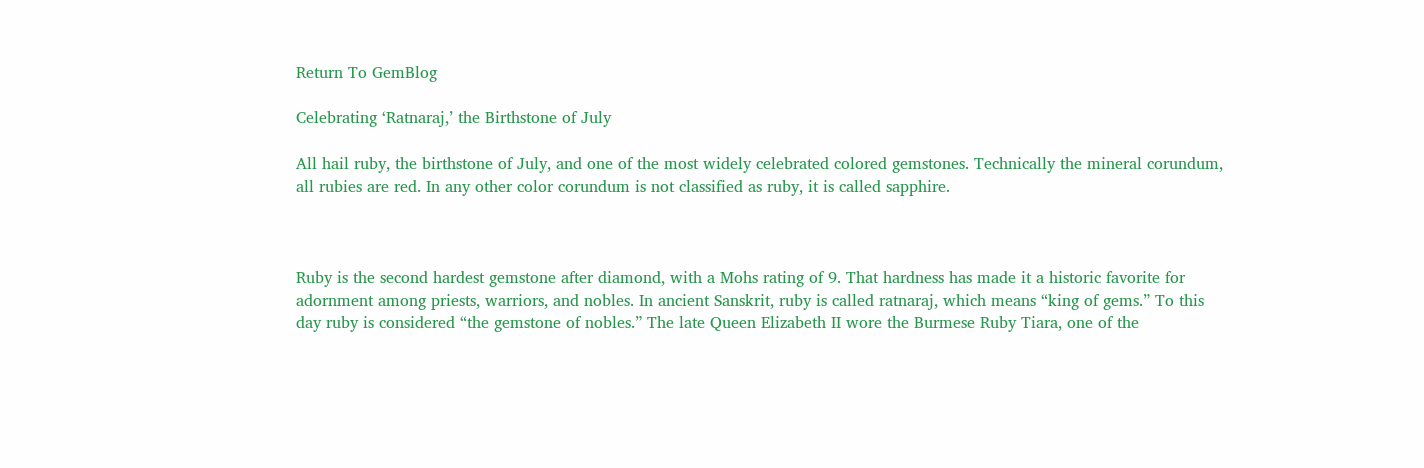Return To GemBlog

Celebrating ‘Ratnaraj,’ the Birthstone of July

All hail ruby, the birthstone of July, and one of the most widely celebrated colored gemstones. Technically the mineral corundum, all rubies are red. In any other color corundum is not classified as ruby, it is called sapphire.



Ruby is the second hardest gemstone after diamond, with a Mohs rating of 9. That hardness has made it a historic favorite for adornment among priests, warriors, and nobles. In ancient Sanskrit, ruby is called ratnaraj, which means “king of gems.” To this day ruby is considered “the gemstone of nobles.” The late Queen Elizabeth II wore the Burmese Ruby Tiara, one of the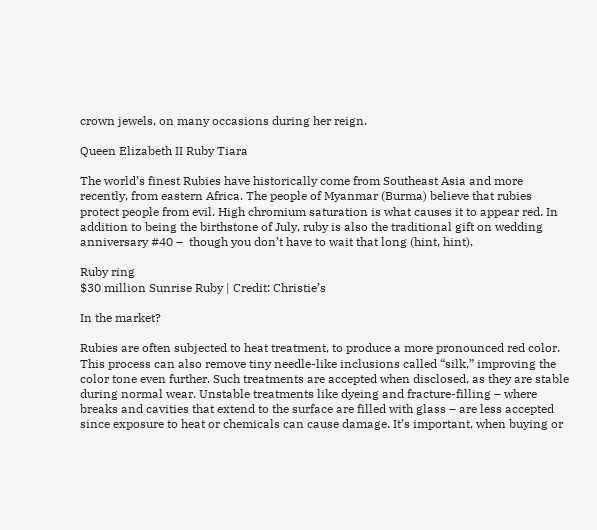crown jewels, on many occasions during her reign.

Queen Elizabeth II Ruby Tiara

The world’s finest Rubies have historically come from Southeast Asia and more recently, from eastern Africa. The people of Myanmar (Burma) believe that rubies protect people from evil. High chromium saturation is what causes it to appear red. In addition to being the birthstone of July, ruby is also the traditional gift on wedding anniversary #40 –  though you don’t have to wait that long (hint, hint).

Ruby ring
$30 million Sunrise Ruby | Credit: Christie’s

In the market?

Rubies are often subjected to heat treatment, to produce a more pronounced red color. This process can also remove tiny needle-like inclusions called “silk,” improving the color tone even further. Such treatments are accepted when disclosed, as they are stable during normal wear. Unstable treatments like dyeing and fracture-filling – where breaks and cavities that extend to the surface are filled with glass – are less accepted since exposure to heat or chemicals can cause damage. It’s important, when buying or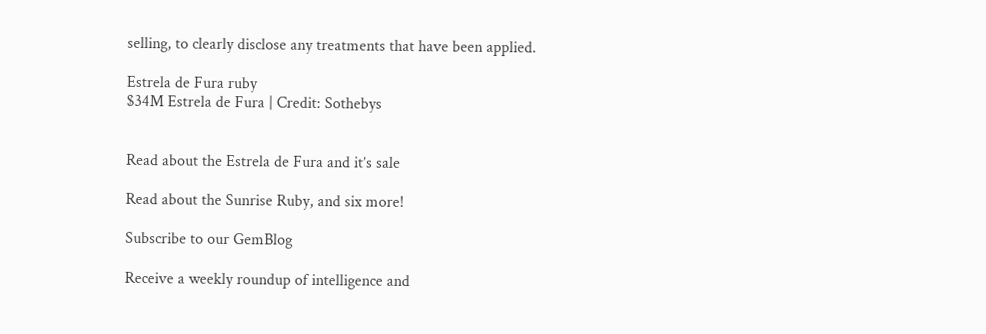selling, to clearly disclose any treatments that have been applied.

Estrela de Fura ruby
$34M Estrela de Fura | Credit: Sothebys


Read about the Estrela de Fura and it’s sale

Read about the Sunrise Ruby, and six more!

Subscribe to our GemBlog

Receive a weekly roundup of intelligence and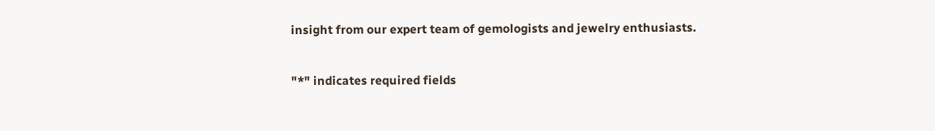insight from our expert team of gemologists and jewelry enthusiasts.

"*" indicates required fields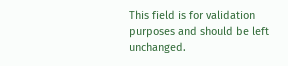This field is for validation purposes and should be left unchanged.